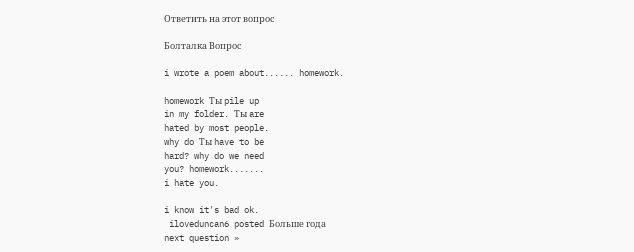Ответить на этот вопрос

Болталка Вопрос

i wrote a poem about...... homework.

homework Ты pile up
in my folder. Ты are
hated by most people.
why do Ты have to be
hard? why do we need
you? homework.......
i hate you.

i know it's bad ok.
 iloveduncan6 posted Больше года
next question »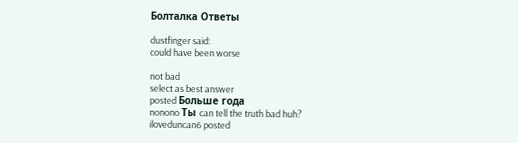Болталка Ответы

dustfinger said:
could have been worse

not bad
select as best answer
posted Больше года
nonono Ты can tell the truth bad huh?
iloveduncan6 posted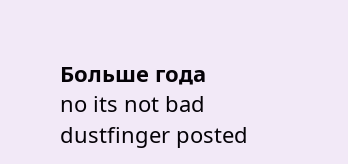Больше года
no its not bad
dustfinger posted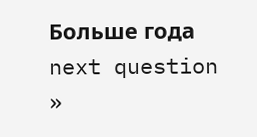Больше года
next question »